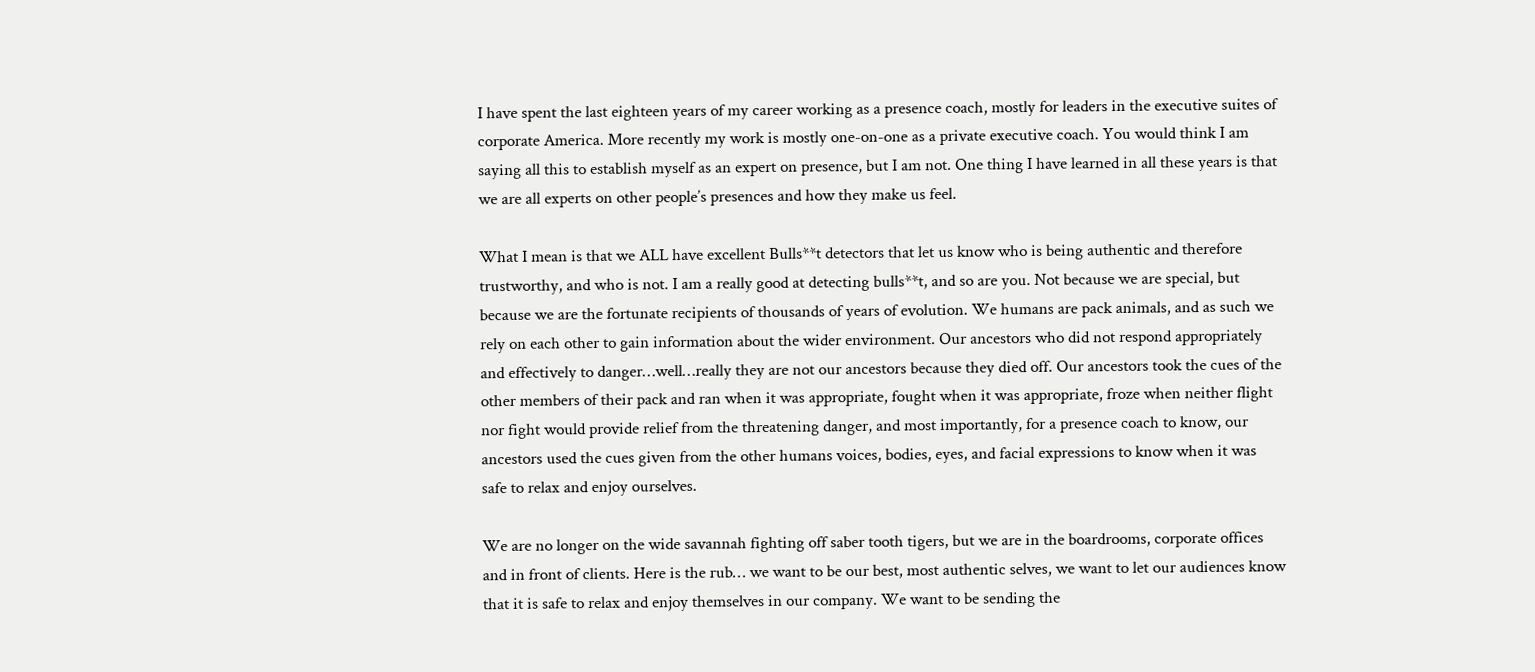I have spent the last eighteen years of my career working as a presence coach, mostly for leaders in the executive suites of corporate America. More recently my work is mostly one-on-one as a private executive coach. You would think I am saying all this to establish myself as an expert on presence, but I am not. One thing I have learned in all these years is that we are all experts on other people’s presences and how they make us feel.

What I mean is that we ALL have excellent Bulls**t detectors that let us know who is being authentic and therefore trustworthy, and who is not. I am a really good at detecting bulls**t, and so are you. Not because we are special, but because we are the fortunate recipients of thousands of years of evolution. We humans are pack animals, and as such we rely on each other to gain information about the wider environment. Our ancestors who did not respond appropriately and effectively to danger…well…really they are not our ancestors because they died off. Our ancestors took the cues of the other members of their pack and ran when it was appropriate, fought when it was appropriate, froze when neither flight nor fight would provide relief from the threatening danger, and most importantly, for a presence coach to know, our ancestors used the cues given from the other humans voices, bodies, eyes, and facial expressions to know when it was safe to relax and enjoy ourselves.

We are no longer on the wide savannah fighting off saber tooth tigers, but we are in the boardrooms, corporate offices and in front of clients. Here is the rub… we want to be our best, most authentic selves, we want to let our audiences know that it is safe to relax and enjoy themselves in our company. We want to be sending the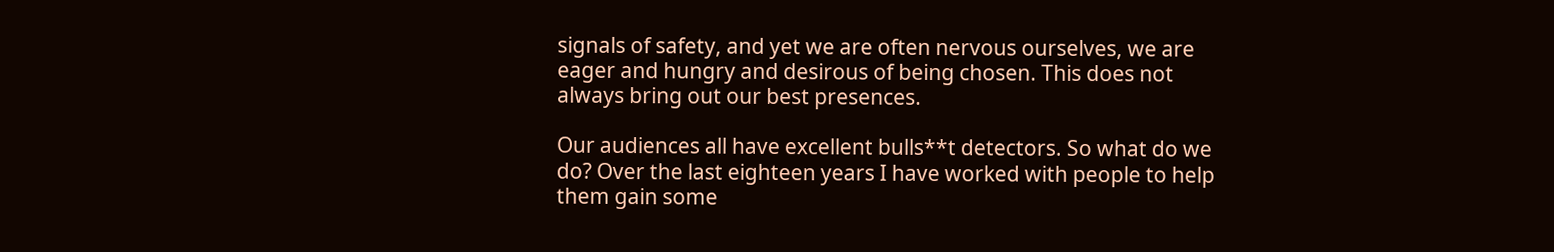signals of safety, and yet we are often nervous ourselves, we are eager and hungry and desirous of being chosen. This does not always bring out our best presences.

Our audiences all have excellent bulls**t detectors. So what do we do? Over the last eighteen years I have worked with people to help them gain some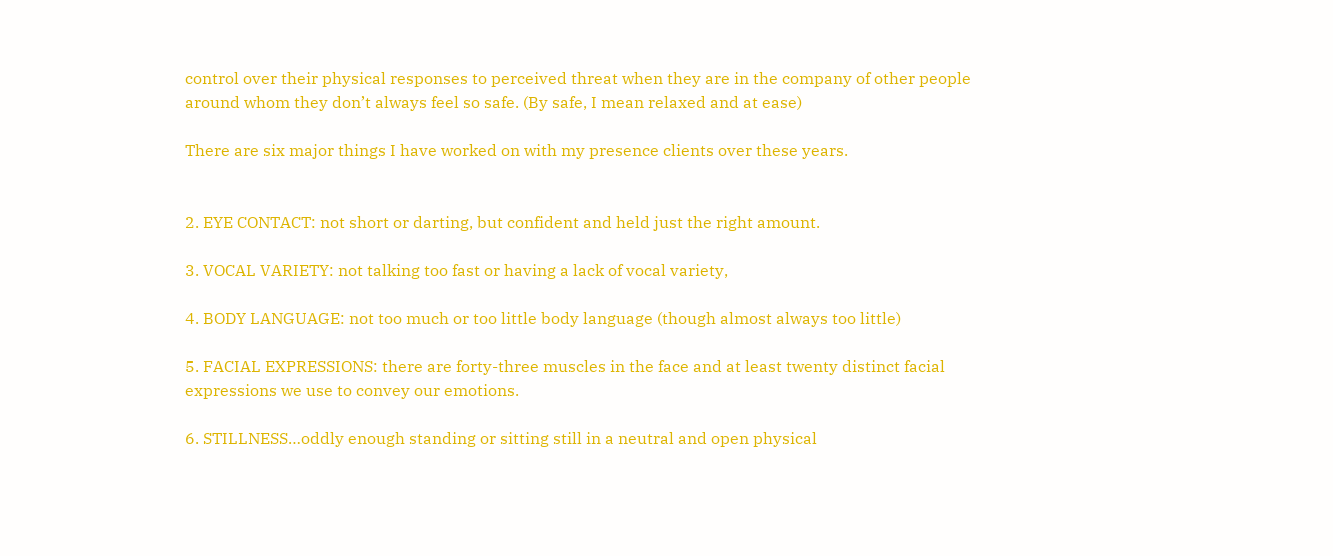control over their physical responses to perceived threat when they are in the company of other people around whom they don’t always feel so safe. (By safe, I mean relaxed and at ease)

There are six major things I have worked on with my presence clients over these years.


2. EYE CONTACT: not short or darting, but confident and held just the right amount.

3. VOCAL VARIETY: not talking too fast or having a lack of vocal variety,

4. BODY LANGUAGE: not too much or too little body language (though almost always too little)

5. FACIAL EXPRESSIONS: there are forty-three muscles in the face and at least twenty distinct facial expressions we use to convey our emotions.

6. STILLNESS…oddly enough standing or sitting still in a neutral and open physical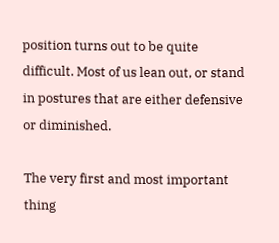position turns out to be quite difficult. Most of us lean out, or stand in postures that are either defensive or diminished.

The very first and most important thing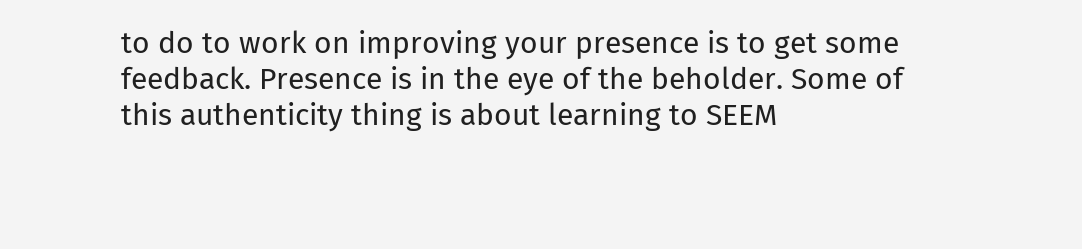to do to work on improving your presence is to get some feedback. Presence is in the eye of the beholder. Some of this authenticity thing is about learning to SEEM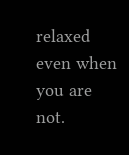relaxed even when you are not.